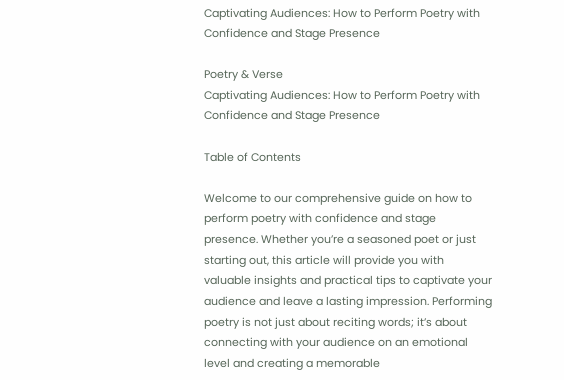Captivating Audiences: How to Perform Poetry with Confidence and Stage Presence

Poetry & Verse
Captivating Audiences: How to Perform Poetry with Confidence and Stage Presence

Table of Contents

Welcome to our comprehensive guide on how to perform poetry with confidence and stage presence. Whether you’re a seasoned poet or just starting out, this article will provide you with valuable insights and practical tips to captivate your audience and leave a lasting impression. Performing poetry is not just about reciting words; it’s about connecting with your audience on an emotional level and creating a memorable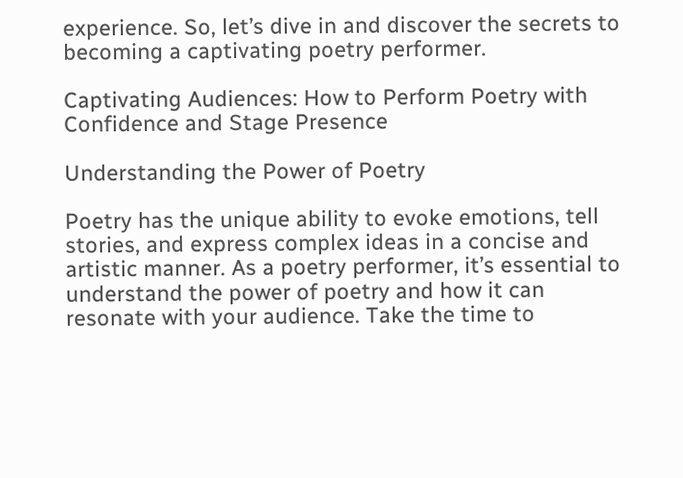experience. So, let’s dive in and discover the secrets to becoming a captivating poetry performer.

Captivating Audiences: How to Perform Poetry with Confidence and Stage Presence

Understanding the Power of Poetry

Poetry has the unique ability to evoke emotions, tell stories, and express complex ideas in a concise and artistic manner. As a poetry performer, it’s essential to understand the power of poetry and how it can resonate with your audience. Take the time to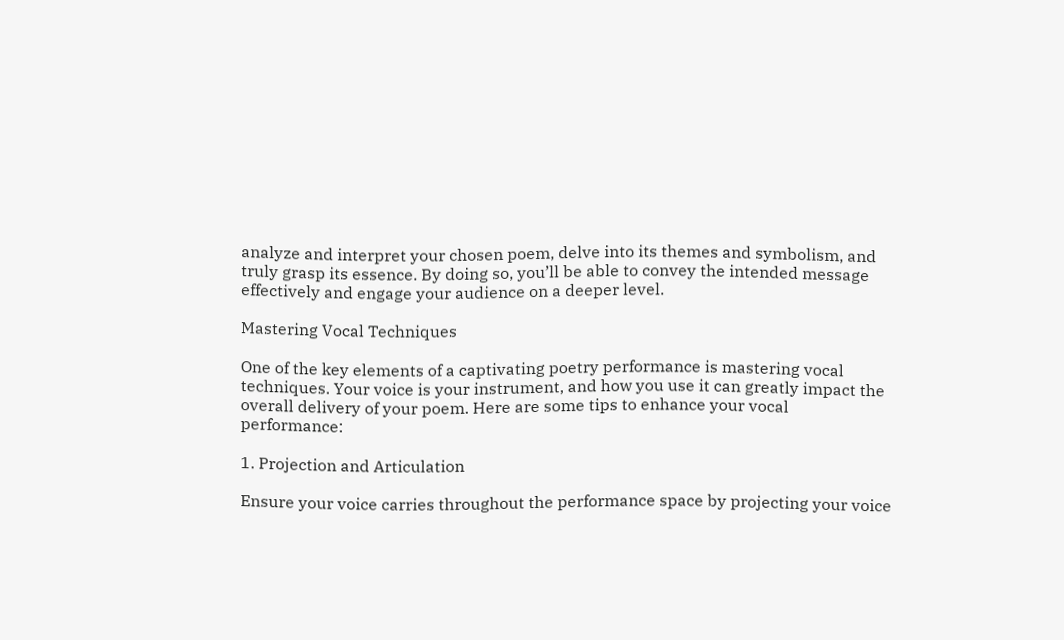analyze and interpret your chosen poem, delve into its themes and symbolism, and truly grasp its essence. By doing so, you’ll be able to convey the intended message effectively and engage your audience on a deeper level.

Mastering Vocal Techniques

One of the key elements of a captivating poetry performance is mastering vocal techniques. Your voice is your instrument, and how you use it can greatly impact the overall delivery of your poem. Here are some tips to enhance your vocal performance:

1. Projection and Articulation

Ensure your voice carries throughout the performance space by projecting your voice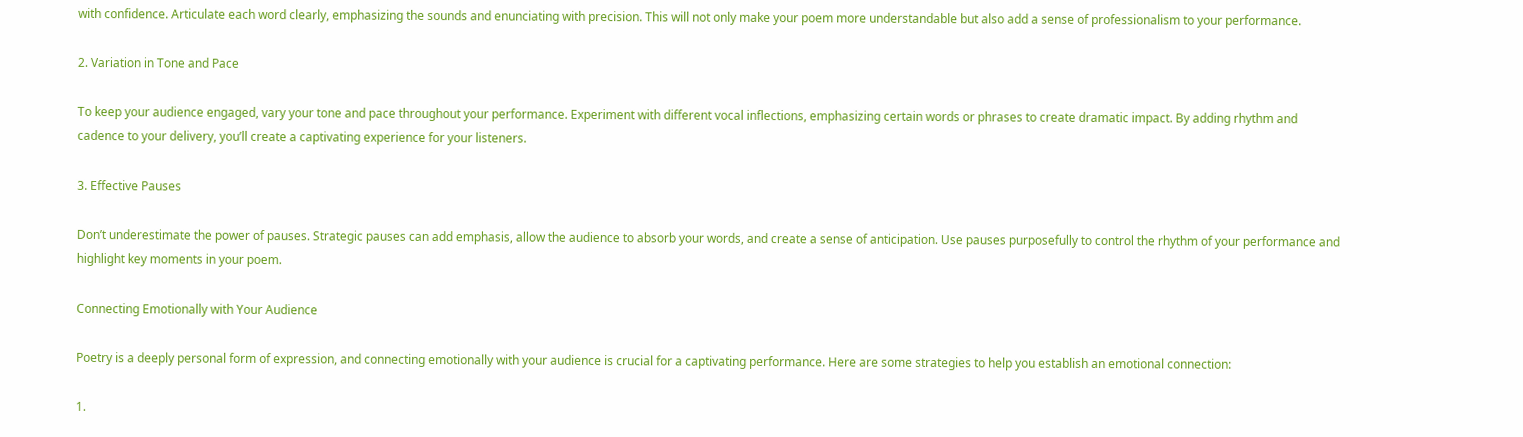with confidence. Articulate each word clearly, emphasizing the sounds and enunciating with precision. This will not only make your poem more understandable but also add a sense of professionalism to your performance.

2. Variation in Tone and Pace

To keep your audience engaged, vary your tone and pace throughout your performance. Experiment with different vocal inflections, emphasizing certain words or phrases to create dramatic impact. By adding rhythm and cadence to your delivery, you’ll create a captivating experience for your listeners.

3. Effective Pauses

Don’t underestimate the power of pauses. Strategic pauses can add emphasis, allow the audience to absorb your words, and create a sense of anticipation. Use pauses purposefully to control the rhythm of your performance and highlight key moments in your poem.

Connecting Emotionally with Your Audience

Poetry is a deeply personal form of expression, and connecting emotionally with your audience is crucial for a captivating performance. Here are some strategies to help you establish an emotional connection:

1.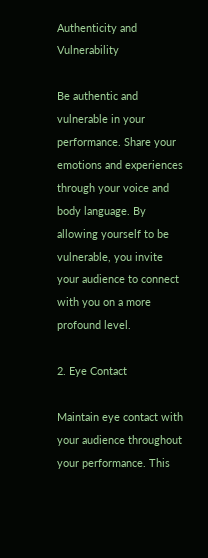Authenticity and Vulnerability

Be authentic and vulnerable in your performance. Share your emotions and experiences through your voice and body language. By allowing yourself to be vulnerable, you invite your audience to connect with you on a more profound level.

2. Eye Contact

Maintain eye contact with your audience throughout your performance. This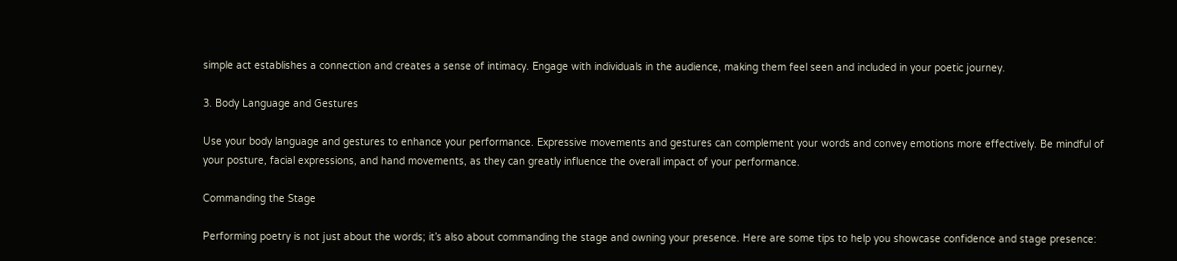simple act establishes a connection and creates a sense of intimacy. Engage with individuals in the audience, making them feel seen and included in your poetic journey.

3. Body Language and Gestures

Use your body language and gestures to enhance your performance. Expressive movements and gestures can complement your words and convey emotions more effectively. Be mindful of your posture, facial expressions, and hand movements, as they can greatly influence the overall impact of your performance.

Commanding the Stage

Performing poetry is not just about the words; it’s also about commanding the stage and owning your presence. Here are some tips to help you showcase confidence and stage presence: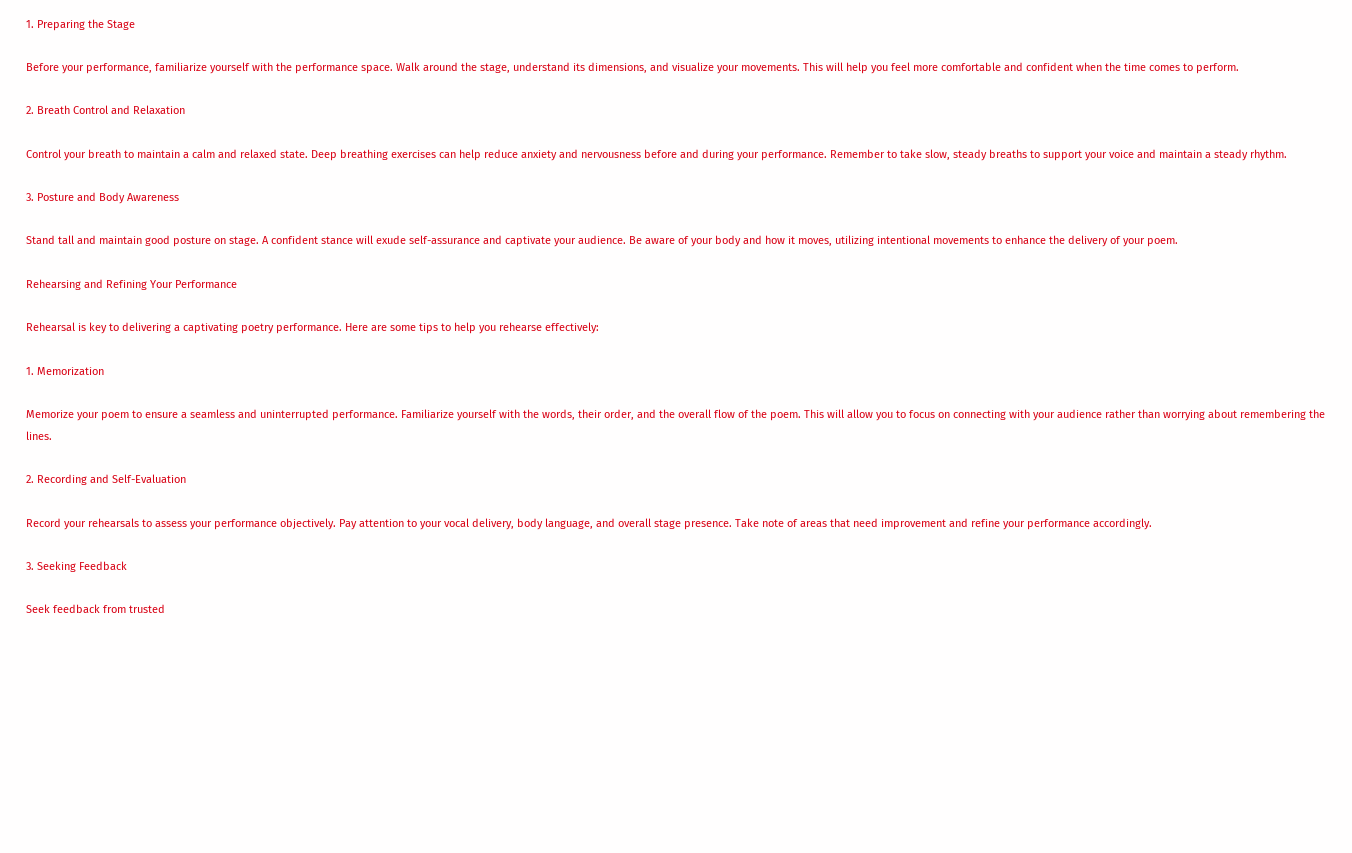1. Preparing the Stage

Before your performance, familiarize yourself with the performance space. Walk around the stage, understand its dimensions, and visualize your movements. This will help you feel more comfortable and confident when the time comes to perform.

2. Breath Control and Relaxation

Control your breath to maintain a calm and relaxed state. Deep breathing exercises can help reduce anxiety and nervousness before and during your performance. Remember to take slow, steady breaths to support your voice and maintain a steady rhythm.

3. Posture and Body Awareness

Stand tall and maintain good posture on stage. A confident stance will exude self-assurance and captivate your audience. Be aware of your body and how it moves, utilizing intentional movements to enhance the delivery of your poem.

Rehearsing and Refining Your Performance

Rehearsal is key to delivering a captivating poetry performance. Here are some tips to help you rehearse effectively:

1. Memorization

Memorize your poem to ensure a seamless and uninterrupted performance. Familiarize yourself with the words, their order, and the overall flow of the poem. This will allow you to focus on connecting with your audience rather than worrying about remembering the lines.

2. Recording and Self-Evaluation

Record your rehearsals to assess your performance objectively. Pay attention to your vocal delivery, body language, and overall stage presence. Take note of areas that need improvement and refine your performance accordingly.

3. Seeking Feedback

Seek feedback from trusted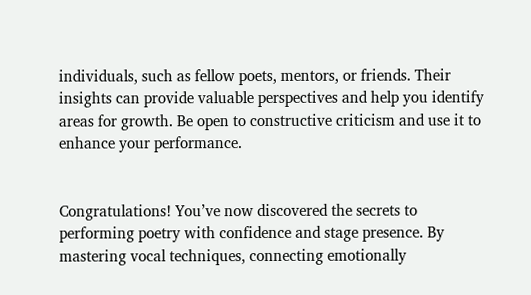individuals, such as fellow poets, mentors, or friends. Their insights can provide valuable perspectives and help you identify areas for growth. Be open to constructive criticism and use it to enhance your performance.


Congratulations! You’ve now discovered the secrets to performing poetry with confidence and stage presence. By mastering vocal techniques, connecting emotionally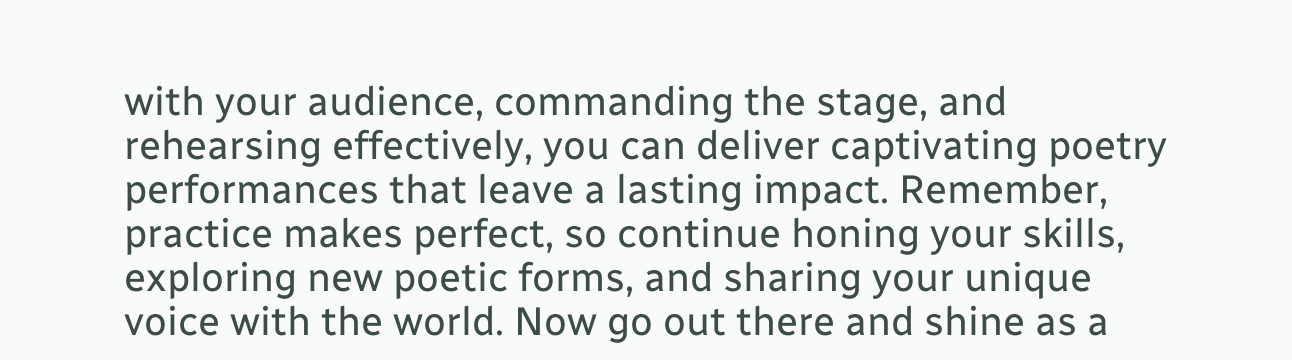with your audience, commanding the stage, and rehearsing effectively, you can deliver captivating poetry performances that leave a lasting impact. Remember, practice makes perfect, so continue honing your skills, exploring new poetic forms, and sharing your unique voice with the world. Now go out there and shine as a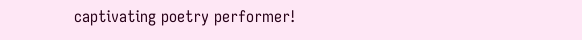captivating poetry performer!